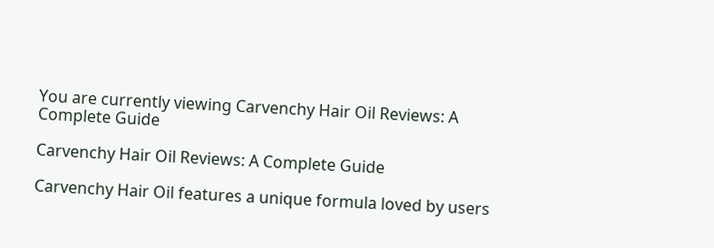You are currently viewing Carvenchy Hair Oil Reviews: A Complete Guide

Carvenchy Hair Oil Reviews: A Complete Guide

Carvenchy Hair Oil features a unique formula loved by users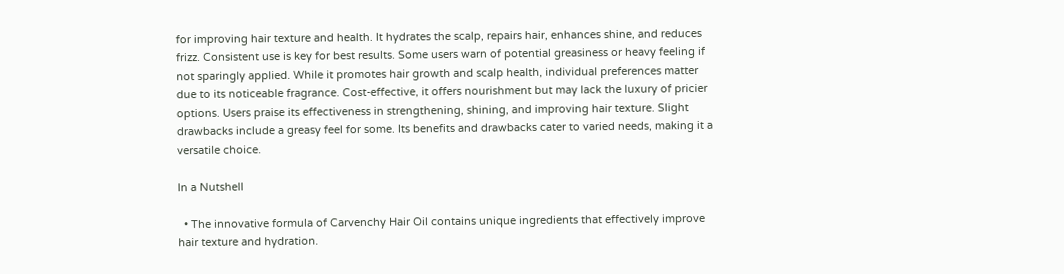for improving hair texture and health. It hydrates the scalp, repairs hair, enhances shine, and reduces frizz. Consistent use is key for best results. Some users warn of potential greasiness or heavy feeling if not sparingly applied. While it promotes hair growth and scalp health, individual preferences matter due to its noticeable fragrance. Cost-effective, it offers nourishment but may lack the luxury of pricier options. Users praise its effectiveness in strengthening, shining, and improving hair texture. Slight drawbacks include a greasy feel for some. Its benefits and drawbacks cater to varied needs, making it a versatile choice.

In a Nutshell

  • The innovative formula of Carvenchy Hair Oil contains unique ingredients that effectively improve hair texture and hydration.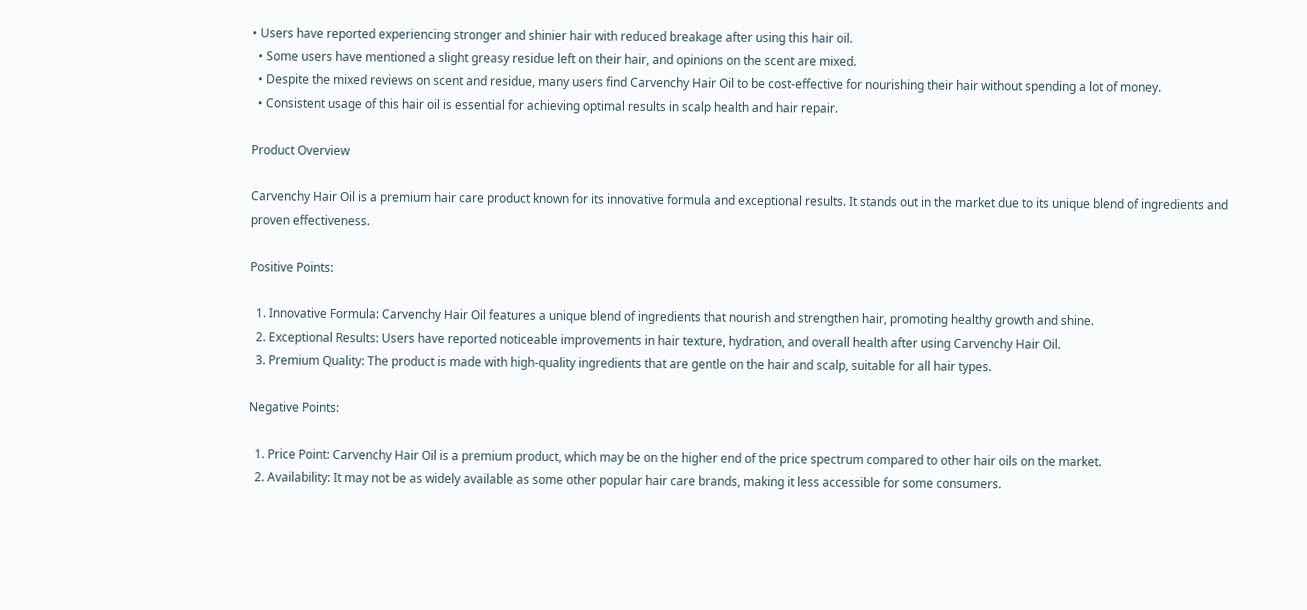• Users have reported experiencing stronger and shinier hair with reduced breakage after using this hair oil.
  • Some users have mentioned a slight greasy residue left on their hair, and opinions on the scent are mixed.
  • Despite the mixed reviews on scent and residue, many users find Carvenchy Hair Oil to be cost-effective for nourishing their hair without spending a lot of money.
  • Consistent usage of this hair oil is essential for achieving optimal results in scalp health and hair repair.

Product Overview

Carvenchy Hair Oil is a premium hair care product known for its innovative formula and exceptional results. It stands out in the market due to its unique blend of ingredients and proven effectiveness.

Positive Points:

  1. Innovative Formula: Carvenchy Hair Oil features a unique blend of ingredients that nourish and strengthen hair, promoting healthy growth and shine.
  2. Exceptional Results: Users have reported noticeable improvements in hair texture, hydration, and overall health after using Carvenchy Hair Oil.
  3. Premium Quality: The product is made with high-quality ingredients that are gentle on the hair and scalp, suitable for all hair types.

Negative Points:

  1. Price Point: Carvenchy Hair Oil is a premium product, which may be on the higher end of the price spectrum compared to other hair oils on the market.
  2. Availability: It may not be as widely available as some other popular hair care brands, making it less accessible for some consumers.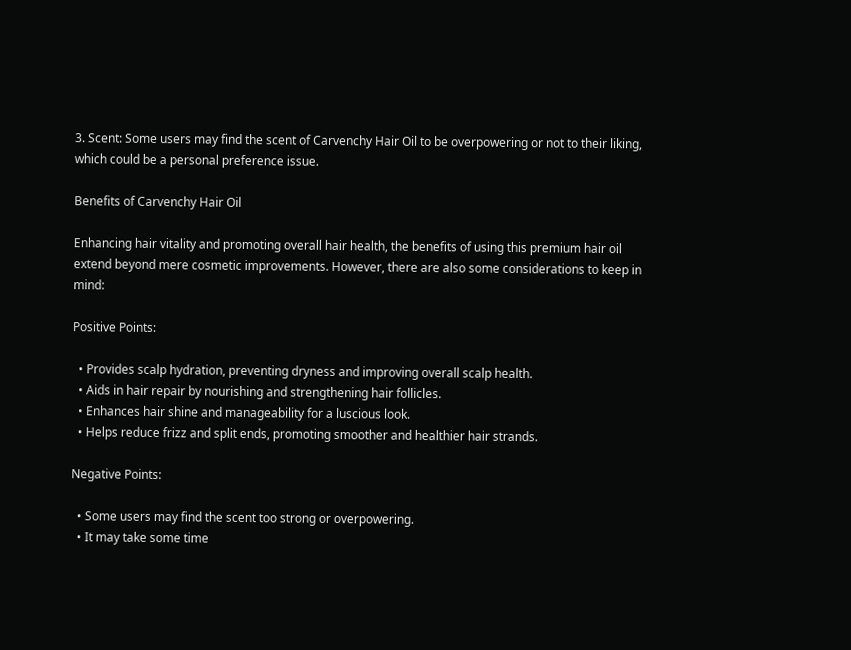3. Scent: Some users may find the scent of Carvenchy Hair Oil to be overpowering or not to their liking, which could be a personal preference issue.

Benefits of Carvenchy Hair Oil

Enhancing hair vitality and promoting overall hair health, the benefits of using this premium hair oil extend beyond mere cosmetic improvements. However, there are also some considerations to keep in mind:

Positive Points:

  • Provides scalp hydration, preventing dryness and improving overall scalp health.
  • Aids in hair repair by nourishing and strengthening hair follicles.
  • Enhances hair shine and manageability for a luscious look.
  • Helps reduce frizz and split ends, promoting smoother and healthier hair strands.

Negative Points:

  • Some users may find the scent too strong or overpowering.
  • It may take some time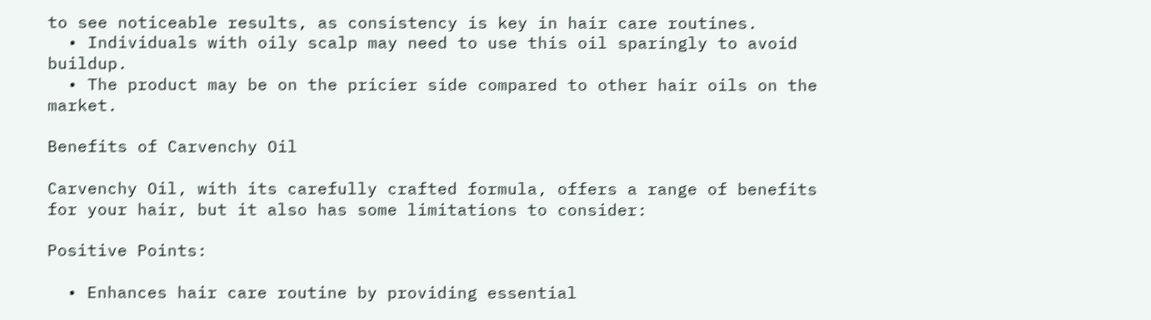to see noticeable results, as consistency is key in hair care routines.
  • Individuals with oily scalp may need to use this oil sparingly to avoid buildup.
  • The product may be on the pricier side compared to other hair oils on the market.

Benefits of Carvenchy Oil

Carvenchy Oil, with its carefully crafted formula, offers a range of benefits for your hair, but it also has some limitations to consider:

Positive Points:

  • Enhances hair care routine by providing essential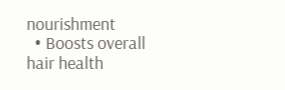nourishment
  • Boosts overall hair health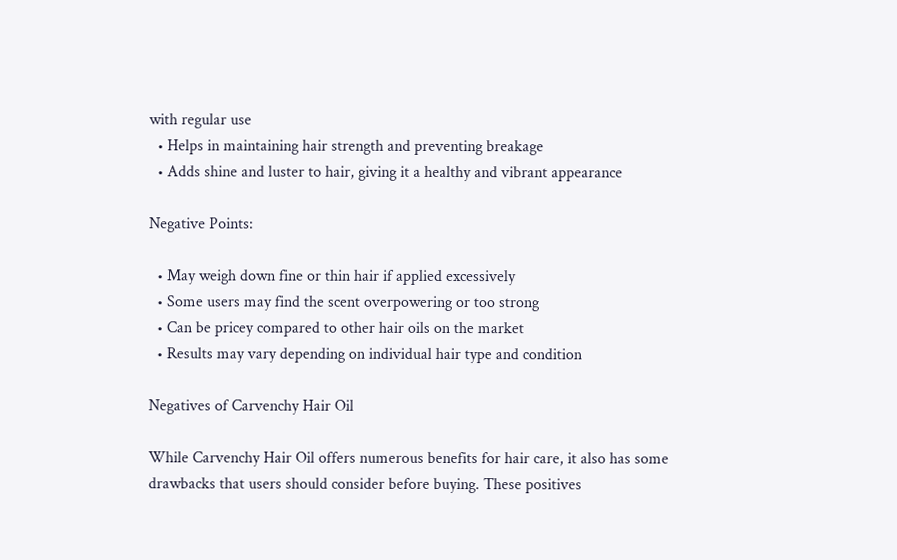with regular use
  • Helps in maintaining hair strength and preventing breakage
  • Adds shine and luster to hair, giving it a healthy and vibrant appearance

Negative Points:

  • May weigh down fine or thin hair if applied excessively
  • Some users may find the scent overpowering or too strong
  • Can be pricey compared to other hair oils on the market
  • Results may vary depending on individual hair type and condition

Negatives of Carvenchy Hair Oil

While Carvenchy Hair Oil offers numerous benefits for hair care, it also has some drawbacks that users should consider before buying. These positives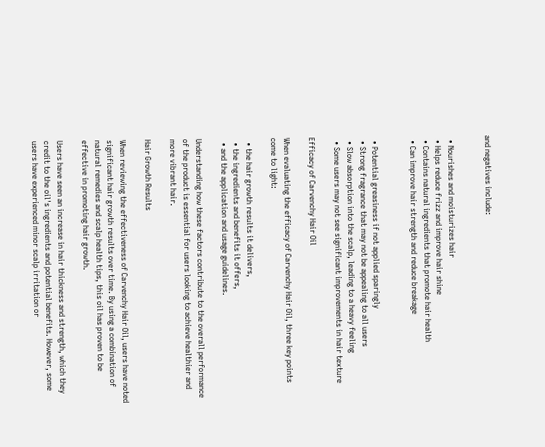and negatives include:


  • Nourishes and moisturizes hair
  • Helps reduce frizz and improve hair shine
  • Contains natural ingredients that promote hair health
  • Can improve hair strength and reduce breakage


  • Potential greasiness if not applied sparingly
  • Strong fragrance that may not be appealing to all users
  • Slow absorption into the scalp, leading to a heavy feeling
  • Some users may not see significant improvements in hair texture

Efficacy of Carvenchy Hair Oil

When evaluating the efficacy of Carvenchy Hair Oil, three key points come to light:

  • the hair growth results it delivers,
  • the ingredients and benefits it offers,
  • and the application and usage guidelines.

Understanding how these factors contribute to the overall performance of the product is essential for users looking to achieve healthier and more vibrant hair.

Hair Growth Results

When reviewing the effectiveness of Carvenchy Hair Oil, users have noted significant hair growth results over time. By using a combination of natural remedies and scalp health tips, this oil has proven to be effective in promoting hair growth.

Users have seen an increase in hair thickness and strength, which they credit to the oil's ingredients and potential benefits. However, some users have experienced minor scalp irritation or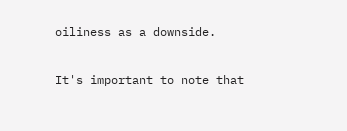oiliness as a downside.

It's important to note that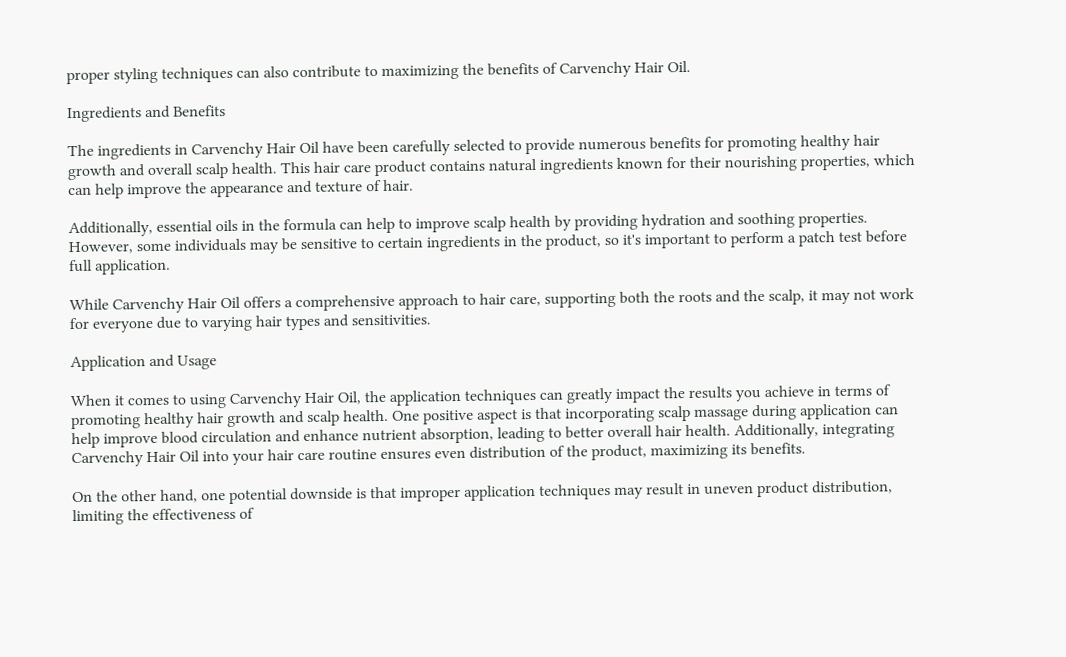proper styling techniques can also contribute to maximizing the benefits of Carvenchy Hair Oil.

Ingredients and Benefits

The ingredients in Carvenchy Hair Oil have been carefully selected to provide numerous benefits for promoting healthy hair growth and overall scalp health. This hair care product contains natural ingredients known for their nourishing properties, which can help improve the appearance and texture of hair.

Additionally, essential oils in the formula can help to improve scalp health by providing hydration and soothing properties. However, some individuals may be sensitive to certain ingredients in the product, so it's important to perform a patch test before full application.

While Carvenchy Hair Oil offers a comprehensive approach to hair care, supporting both the roots and the scalp, it may not work for everyone due to varying hair types and sensitivities.

Application and Usage

When it comes to using Carvenchy Hair Oil, the application techniques can greatly impact the results you achieve in terms of promoting healthy hair growth and scalp health. One positive aspect is that incorporating scalp massage during application can help improve blood circulation and enhance nutrient absorption, leading to better overall hair health. Additionally, integrating Carvenchy Hair Oil into your hair care routine ensures even distribution of the product, maximizing its benefits.

On the other hand, one potential downside is that improper application techniques may result in uneven product distribution, limiting the effectiveness of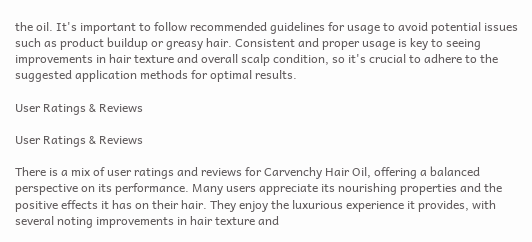the oil. It's important to follow recommended guidelines for usage to avoid potential issues such as product buildup or greasy hair. Consistent and proper usage is key to seeing improvements in hair texture and overall scalp condition, so it's crucial to adhere to the suggested application methods for optimal results.

User Ratings & Reviews

User Ratings & Reviews

There is a mix of user ratings and reviews for Carvenchy Hair Oil, offering a balanced perspective on its performance. Many users appreciate its nourishing properties and the positive effects it has on their hair. They enjoy the luxurious experience it provides, with several noting improvements in hair texture and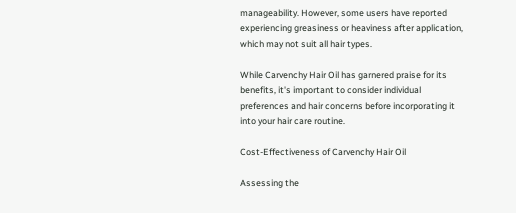manageability. However, some users have reported experiencing greasiness or heaviness after application, which may not suit all hair types.

While Carvenchy Hair Oil has garnered praise for its benefits, it's important to consider individual preferences and hair concerns before incorporating it into your hair care routine.

Cost-Effectiveness of Carvenchy Hair Oil

Assessing the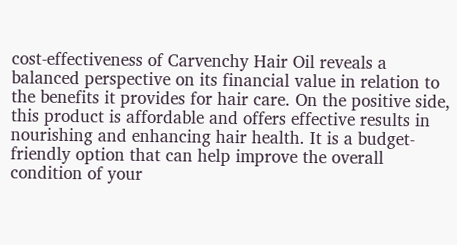cost-effectiveness of Carvenchy Hair Oil reveals a balanced perspective on its financial value in relation to the benefits it provides for hair care. On the positive side, this product is affordable and offers effective results in nourishing and enhancing hair health. It is a budget-friendly option that can help improve the overall condition of your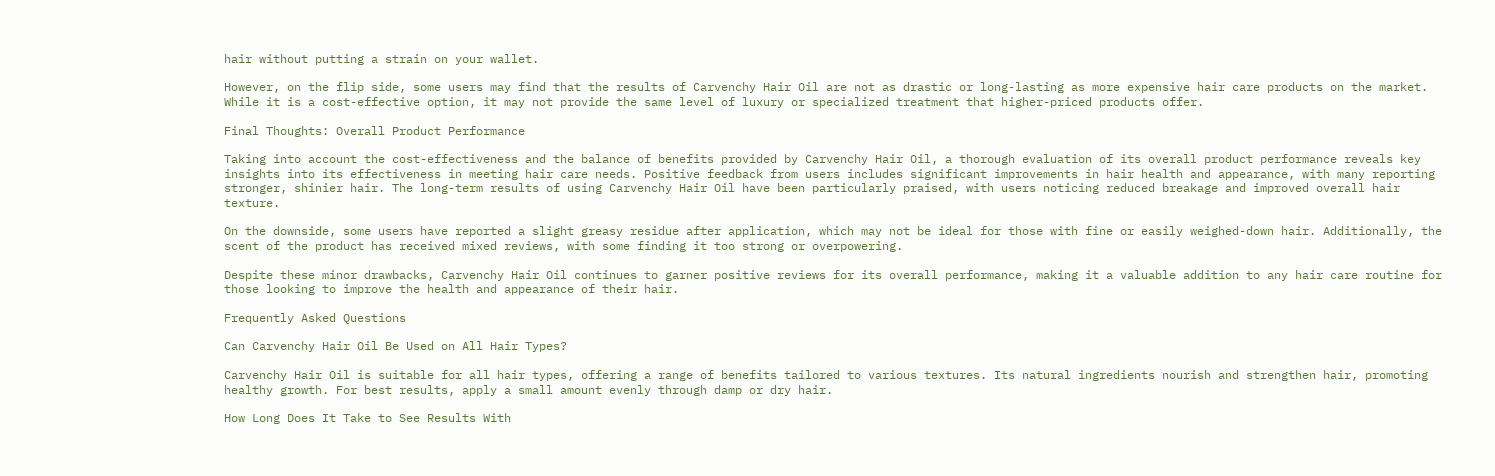hair without putting a strain on your wallet.

However, on the flip side, some users may find that the results of Carvenchy Hair Oil are not as drastic or long-lasting as more expensive hair care products on the market. While it is a cost-effective option, it may not provide the same level of luxury or specialized treatment that higher-priced products offer.

Final Thoughts: Overall Product Performance

Taking into account the cost-effectiveness and the balance of benefits provided by Carvenchy Hair Oil, a thorough evaluation of its overall product performance reveals key insights into its effectiveness in meeting hair care needs. Positive feedback from users includes significant improvements in hair health and appearance, with many reporting stronger, shinier hair. The long-term results of using Carvenchy Hair Oil have been particularly praised, with users noticing reduced breakage and improved overall hair texture.

On the downside, some users have reported a slight greasy residue after application, which may not be ideal for those with fine or easily weighed-down hair. Additionally, the scent of the product has received mixed reviews, with some finding it too strong or overpowering.

Despite these minor drawbacks, Carvenchy Hair Oil continues to garner positive reviews for its overall performance, making it a valuable addition to any hair care routine for those looking to improve the health and appearance of their hair.

Frequently Asked Questions

Can Carvenchy Hair Oil Be Used on All Hair Types?

Carvenchy Hair Oil is suitable for all hair types, offering a range of benefits tailored to various textures. Its natural ingredients nourish and strengthen hair, promoting healthy growth. For best results, apply a small amount evenly through damp or dry hair.

How Long Does It Take to See Results With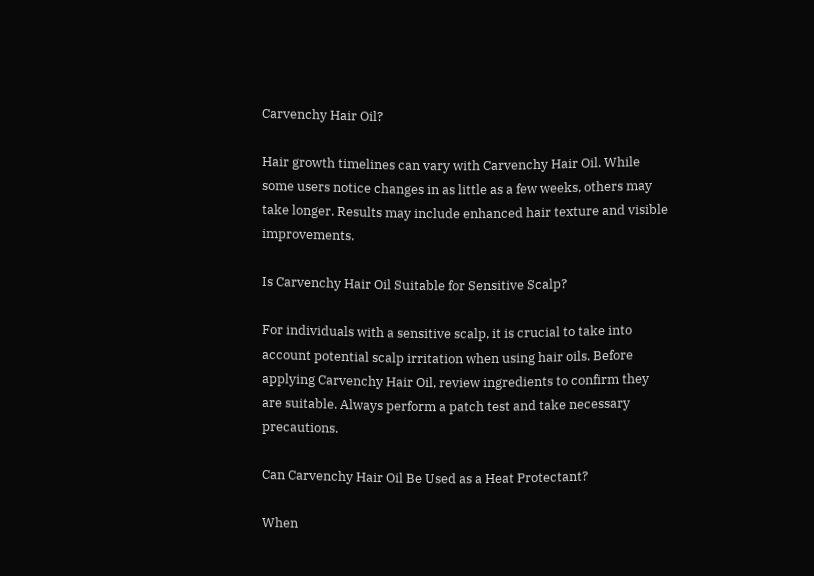Carvenchy Hair Oil?

Hair growth timelines can vary with Carvenchy Hair Oil. While some users notice changes in as little as a few weeks, others may take longer. Results may include enhanced hair texture and visible improvements.

Is Carvenchy Hair Oil Suitable for Sensitive Scalp?

For individuals with a sensitive scalp, it is crucial to take into account potential scalp irritation when using hair oils. Before applying Carvenchy Hair Oil, review ingredients to confirm they are suitable. Always perform a patch test and take necessary precautions.

Can Carvenchy Hair Oil Be Used as a Heat Protectant?

When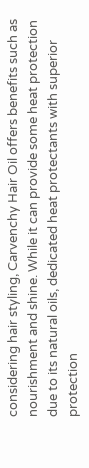considering hair styling, Carvenchy Hair Oil offers benefits such as nourishment and shine. While it can provide some heat protection due to its natural oils, dedicated heat protectants with superior protection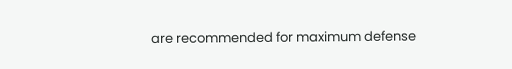are recommended for maximum defense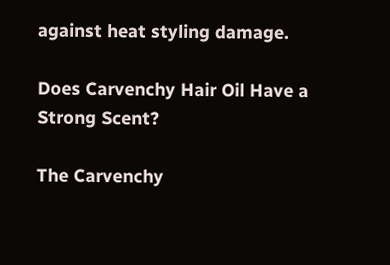against heat styling damage.

Does Carvenchy Hair Oil Have a Strong Scent?

The Carvenchy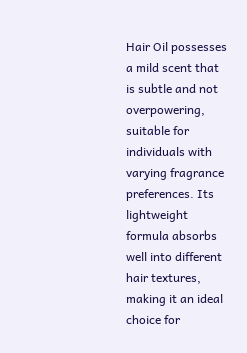Hair Oil possesses a mild scent that is subtle and not overpowering, suitable for individuals with varying fragrance preferences. Its lightweight formula absorbs well into different hair textures, making it an ideal choice for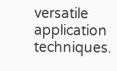versatile application techniques.